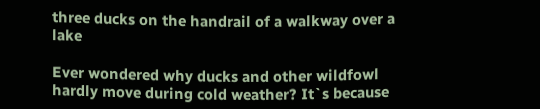three ducks on the handrail of a walkway over a lake

Ever wondered why ducks and other wildfowl hardly move during cold weather? It`s because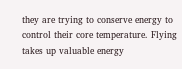they are trying to conserve energy to control their core temperature. Flying takes up valuable energy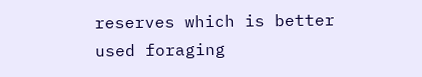reserves which is better used foraging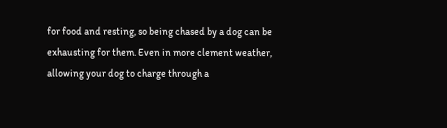for food and resting, so being chased by a dog can be exhausting for them. Even in more clement weather, allowing your dog to charge through a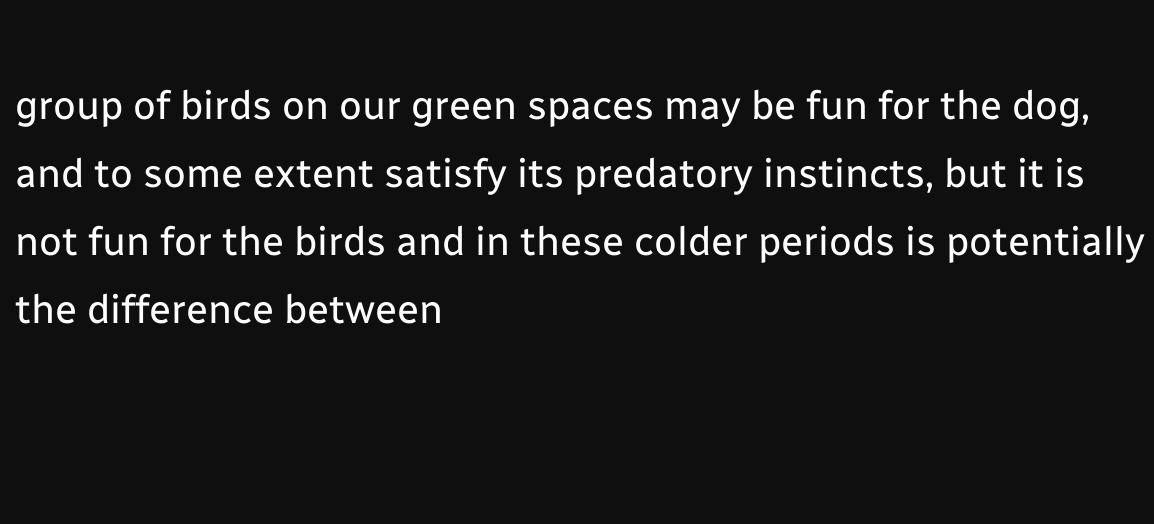group of birds on our green spaces may be fun for the dog, and to some extent satisfy its predatory instincts, but it is not fun for the birds and in these colder periods is potentially the difference between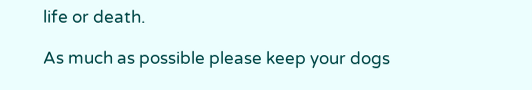life or death.

As much as possible please keep your dogs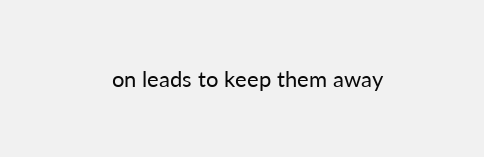on leads to keep them away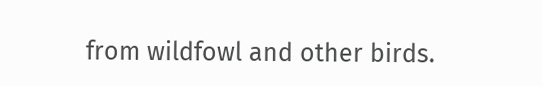from wildfowl and other birds.